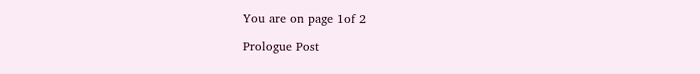You are on page 1of 2

Prologue Post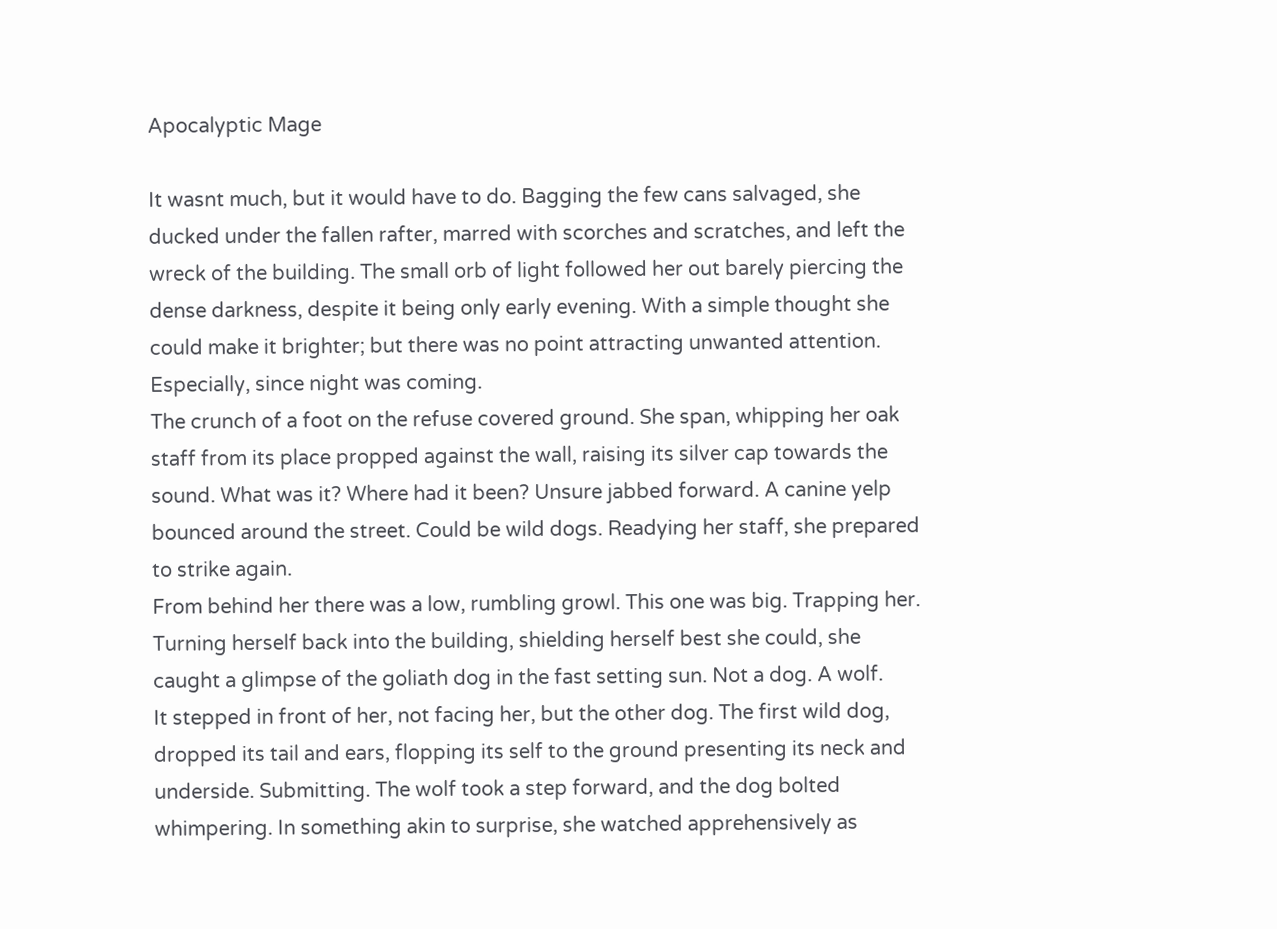Apocalyptic Mage

It wasnt much, but it would have to do. Bagging the few cans salvaged, she
ducked under the fallen rafter, marred with scorches and scratches, and left the
wreck of the building. The small orb of light followed her out barely piercing the
dense darkness, despite it being only early evening. With a simple thought she
could make it brighter; but there was no point attracting unwanted attention.
Especially, since night was coming.
The crunch of a foot on the refuse covered ground. She span, whipping her oak
staff from its place propped against the wall, raising its silver cap towards the
sound. What was it? Where had it been? Unsure jabbed forward. A canine yelp
bounced around the street. Could be wild dogs. Readying her staff, she prepared
to strike again.
From behind her there was a low, rumbling growl. This one was big. Trapping her.
Turning herself back into the building, shielding herself best she could, she
caught a glimpse of the goliath dog in the fast setting sun. Not a dog. A wolf.
It stepped in front of her, not facing her, but the other dog. The first wild dog,
dropped its tail and ears, flopping its self to the ground presenting its neck and
underside. Submitting. The wolf took a step forward, and the dog bolted
whimpering. In something akin to surprise, she watched apprehensively as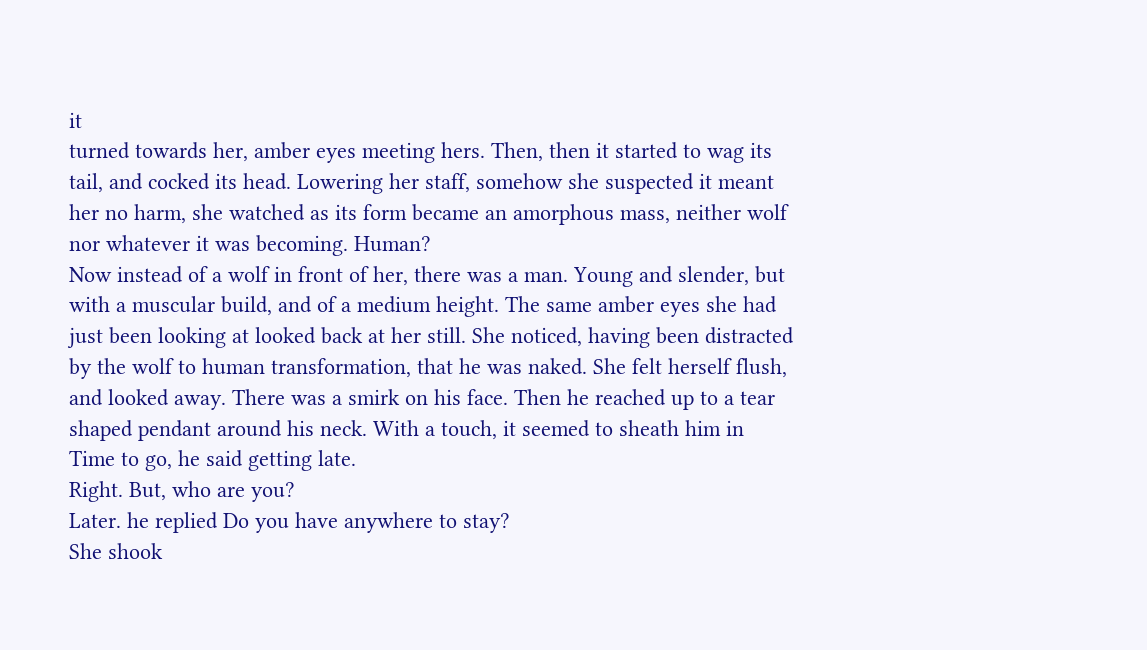it
turned towards her, amber eyes meeting hers. Then, then it started to wag its
tail, and cocked its head. Lowering her staff, somehow she suspected it meant
her no harm, she watched as its form became an amorphous mass, neither wolf
nor whatever it was becoming. Human?
Now instead of a wolf in front of her, there was a man. Young and slender, but
with a muscular build, and of a medium height. The same amber eyes she had
just been looking at looked back at her still. She noticed, having been distracted
by the wolf to human transformation, that he was naked. She felt herself flush,
and looked away. There was a smirk on his face. Then he reached up to a tear
shaped pendant around his neck. With a touch, it seemed to sheath him in
Time to go, he said getting late.
Right. But, who are you?
Later. he replied Do you have anywhere to stay?
She shook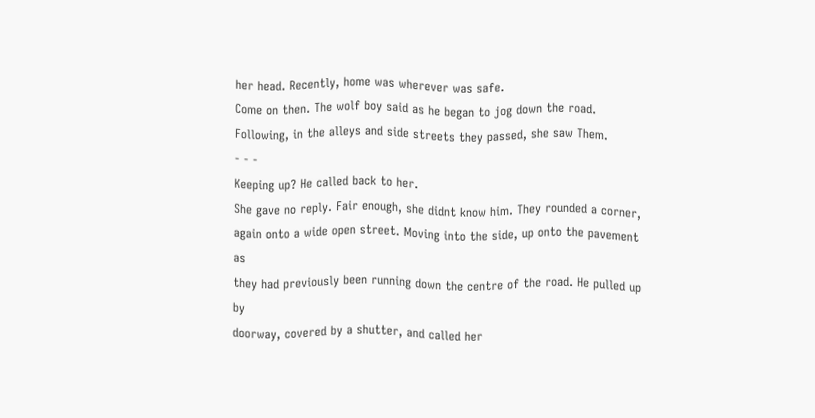her head. Recently, home was wherever was safe.
Come on then. The wolf boy said as he began to jog down the road.
Following, in the alleys and side streets they passed, she saw Them.
- - -
Keeping up? He called back to her.
She gave no reply. Fair enough, she didnt know him. They rounded a corner,
again onto a wide open street. Moving into the side, up onto the pavement as
they had previously been running down the centre of the road. He pulled up by
doorway, covered by a shutter, and called her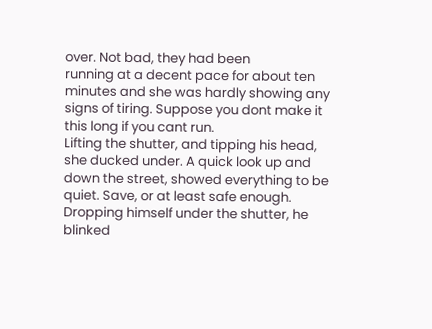over. Not bad, they had been
running at a decent pace for about ten minutes and she was hardly showing any
signs of tiring. Suppose you dont make it this long if you cant run.
Lifting the shutter, and tipping his head, she ducked under. A quick look up and
down the street, showed everything to be quiet. Save, or at least safe enough.
Dropping himself under the shutter, he blinked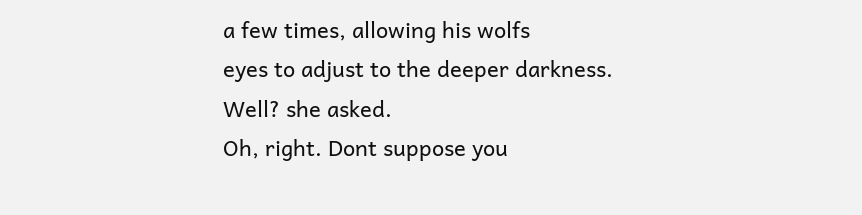a few times, allowing his wolfs
eyes to adjust to the deeper darkness.
Well? she asked.
Oh, right. Dont suppose you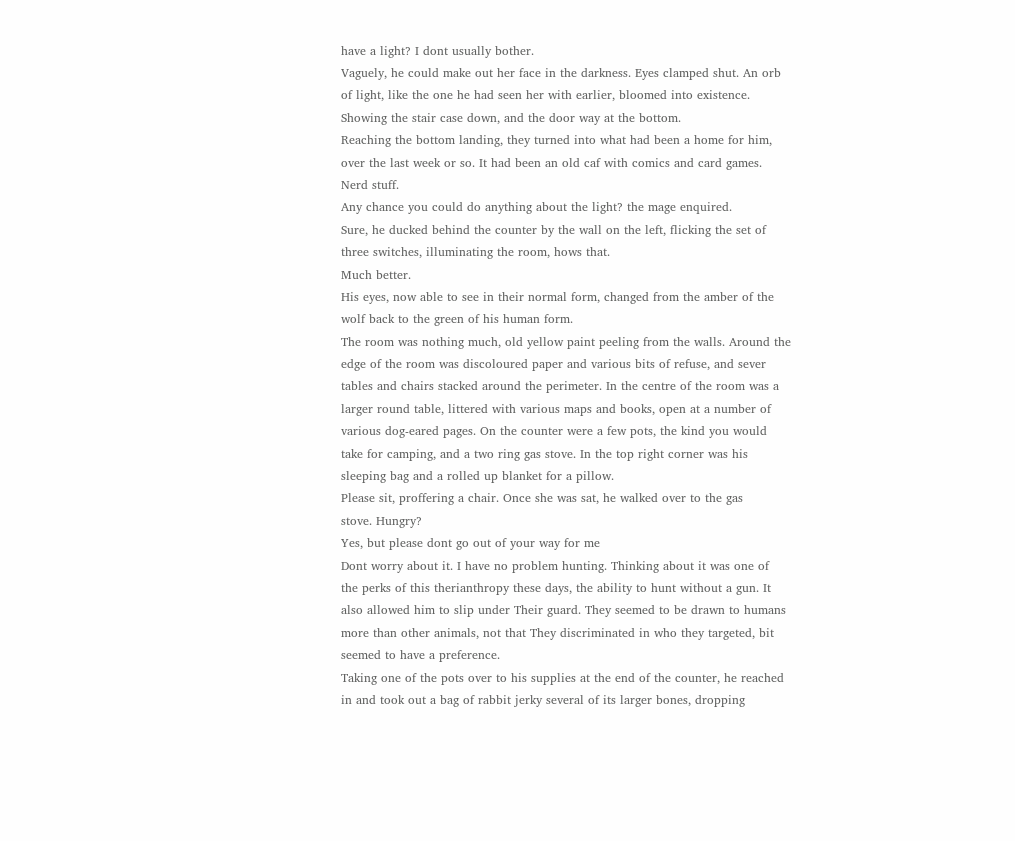have a light? I dont usually bother.
Vaguely, he could make out her face in the darkness. Eyes clamped shut. An orb
of light, like the one he had seen her with earlier, bloomed into existence.
Showing the stair case down, and the door way at the bottom.
Reaching the bottom landing, they turned into what had been a home for him,
over the last week or so. It had been an old caf with comics and card games.
Nerd stuff.
Any chance you could do anything about the light? the mage enquired.
Sure, he ducked behind the counter by the wall on the left, flicking the set of
three switches, illuminating the room, hows that.
Much better.
His eyes, now able to see in their normal form, changed from the amber of the
wolf back to the green of his human form.
The room was nothing much, old yellow paint peeling from the walls. Around the
edge of the room was discoloured paper and various bits of refuse, and sever
tables and chairs stacked around the perimeter. In the centre of the room was a
larger round table, littered with various maps and books, open at a number of
various dog-eared pages. On the counter were a few pots, the kind you would
take for camping, and a two ring gas stove. In the top right corner was his
sleeping bag and a rolled up blanket for a pillow.
Please sit, proffering a chair. Once she was sat, he walked over to the gas
stove. Hungry?
Yes, but please dont go out of your way for me
Dont worry about it. I have no problem hunting. Thinking about it was one of
the perks of this therianthropy these days, the ability to hunt without a gun. It
also allowed him to slip under Their guard. They seemed to be drawn to humans
more than other animals, not that They discriminated in who they targeted, bit
seemed to have a preference.
Taking one of the pots over to his supplies at the end of the counter, he reached
in and took out a bag of rabbit jerky several of its larger bones, dropping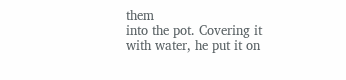them
into the pot. Covering it with water, he put it on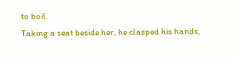to boil.
Taking a seat beside her, he clasped his hands,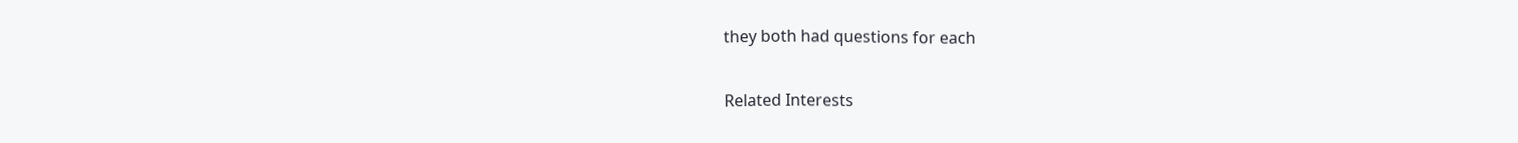they both had questions for each

Related Interests